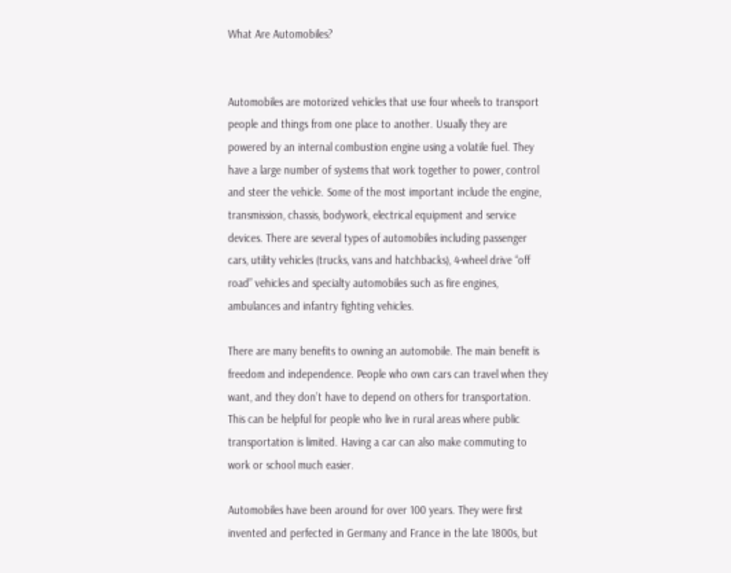What Are Automobiles?


Automobiles are motorized vehicles that use four wheels to transport people and things from one place to another. Usually they are powered by an internal combustion engine using a volatile fuel. They have a large number of systems that work together to power, control and steer the vehicle. Some of the most important include the engine, transmission, chassis, bodywork, electrical equipment and service devices. There are several types of automobiles including passenger cars, utility vehicles (trucks, vans and hatchbacks), 4-wheel drive “off road” vehicles and specialty automobiles such as fire engines, ambulances and infantry fighting vehicles.

There are many benefits to owning an automobile. The main benefit is freedom and independence. People who own cars can travel when they want, and they don’t have to depend on others for transportation. This can be helpful for people who live in rural areas where public transportation is limited. Having a car can also make commuting to work or school much easier.

Automobiles have been around for over 100 years. They were first invented and perfected in Germany and France in the late 1800s, but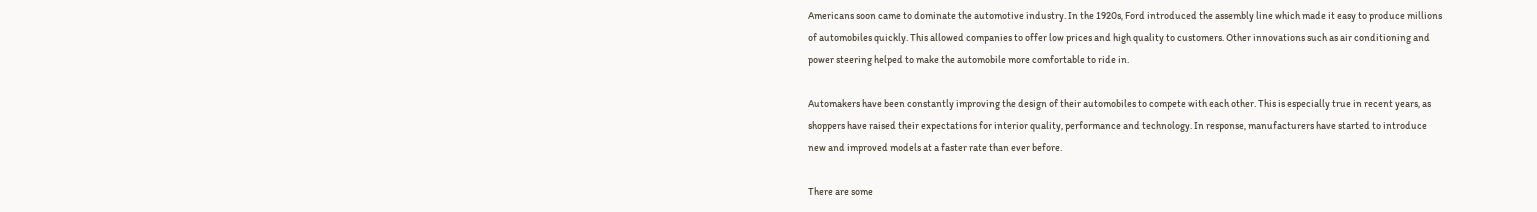Americans soon came to dominate the automotive industry. In the 1920s, Ford introduced the assembly line which made it easy to produce millions of automobiles quickly. This allowed companies to offer low prices and high quality to customers. Other innovations such as air conditioning and power steering helped to make the automobile more comfortable to ride in.

Automakers have been constantly improving the design of their automobiles to compete with each other. This is especially true in recent years, as shoppers have raised their expectations for interior quality, performance and technology. In response, manufacturers have started to introduce new and improved models at a faster rate than ever before.

There are some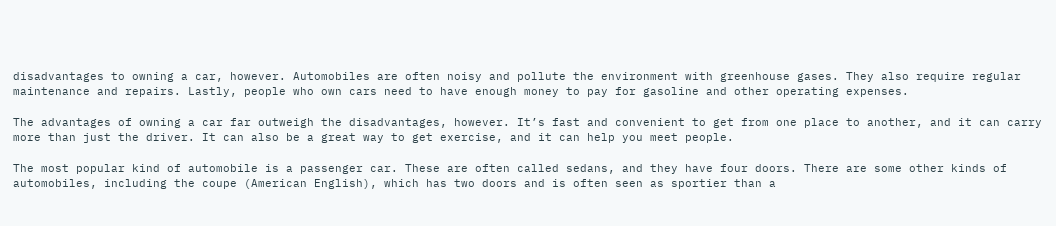disadvantages to owning a car, however. Automobiles are often noisy and pollute the environment with greenhouse gases. They also require regular maintenance and repairs. Lastly, people who own cars need to have enough money to pay for gasoline and other operating expenses.

The advantages of owning a car far outweigh the disadvantages, however. It’s fast and convenient to get from one place to another, and it can carry more than just the driver. It can also be a great way to get exercise, and it can help you meet people.

The most popular kind of automobile is a passenger car. These are often called sedans, and they have four doors. There are some other kinds of automobiles, including the coupe (American English), which has two doors and is often seen as sportier than a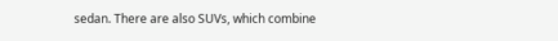sedan. There are also SUVs, which combine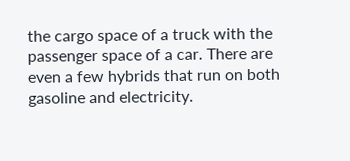the cargo space of a truck with the passenger space of a car. There are even a few hybrids that run on both gasoline and electricity.